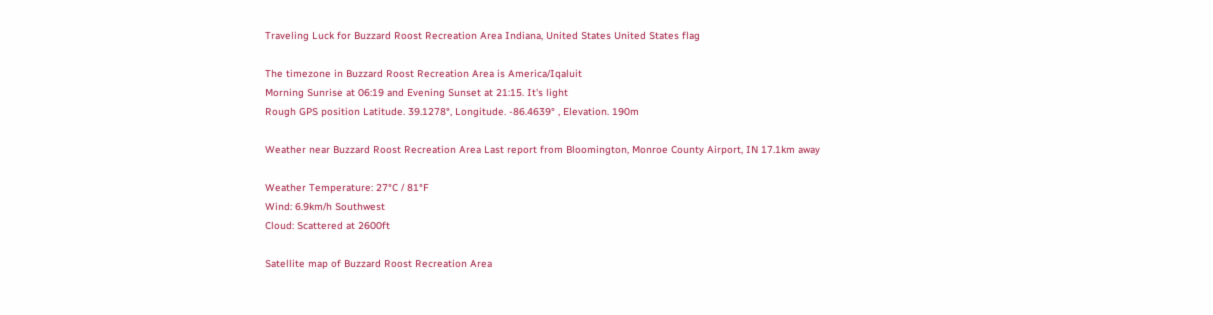Traveling Luck for Buzzard Roost Recreation Area Indiana, United States United States flag

The timezone in Buzzard Roost Recreation Area is America/Iqaluit
Morning Sunrise at 06:19 and Evening Sunset at 21:15. It's light
Rough GPS position Latitude. 39.1278°, Longitude. -86.4639° , Elevation. 190m

Weather near Buzzard Roost Recreation Area Last report from Bloomington, Monroe County Airport, IN 17.1km away

Weather Temperature: 27°C / 81°F
Wind: 6.9km/h Southwest
Cloud: Scattered at 2600ft

Satellite map of Buzzard Roost Recreation Area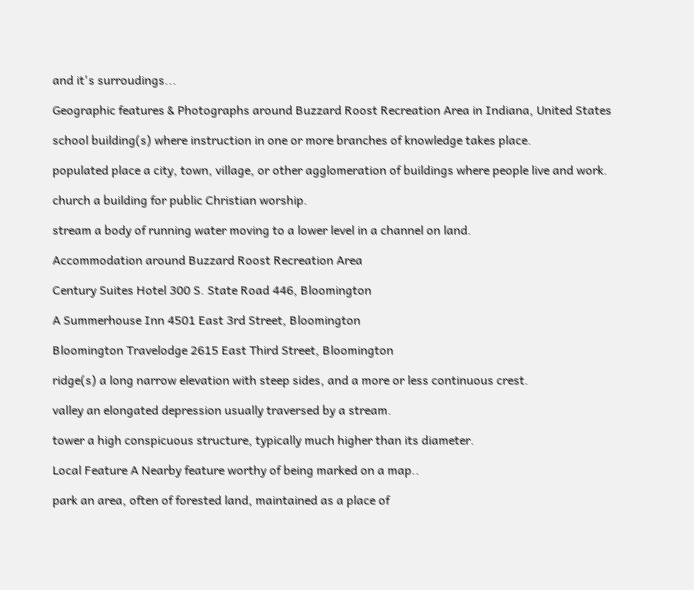and it's surroudings...

Geographic features & Photographs around Buzzard Roost Recreation Area in Indiana, United States

school building(s) where instruction in one or more branches of knowledge takes place.

populated place a city, town, village, or other agglomeration of buildings where people live and work.

church a building for public Christian worship.

stream a body of running water moving to a lower level in a channel on land.

Accommodation around Buzzard Roost Recreation Area

Century Suites Hotel 300 S. State Road 446, Bloomington

A Summerhouse Inn 4501 East 3rd Street, Bloomington

Bloomington Travelodge 2615 East Third Street, Bloomington

ridge(s) a long narrow elevation with steep sides, and a more or less continuous crest.

valley an elongated depression usually traversed by a stream.

tower a high conspicuous structure, typically much higher than its diameter.

Local Feature A Nearby feature worthy of being marked on a map..

park an area, often of forested land, maintained as a place of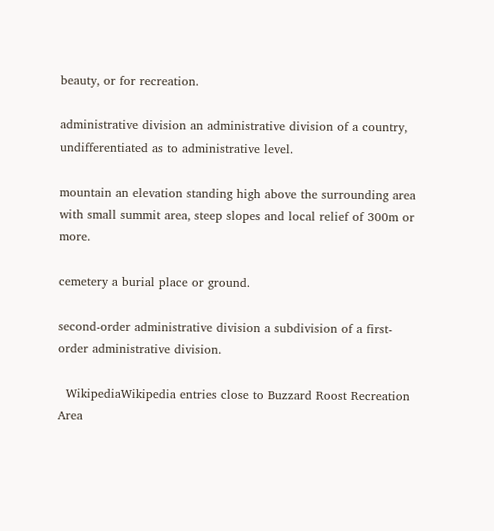beauty, or for recreation.

administrative division an administrative division of a country, undifferentiated as to administrative level.

mountain an elevation standing high above the surrounding area with small summit area, steep slopes and local relief of 300m or more.

cemetery a burial place or ground.

second-order administrative division a subdivision of a first-order administrative division.

  WikipediaWikipedia entries close to Buzzard Roost Recreation Area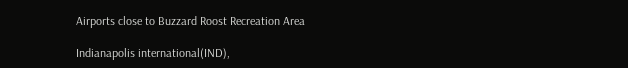Airports close to Buzzard Roost Recreation Area

Indianapolis international(IND),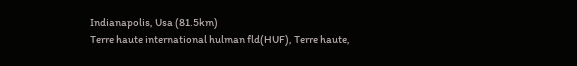Indianapolis, Usa (81.5km)
Terre haute international hulman fld(HUF), Terre haute,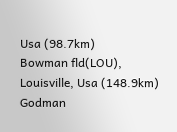Usa (98.7km)
Bowman fld(LOU), Louisville, Usa (148.9km)
Godman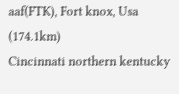aaf(FTK), Fort knox, Usa (174.1km)
Cincinnati northern kentucky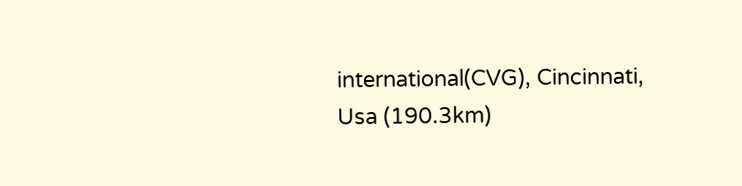international(CVG), Cincinnati, Usa (190.3km)